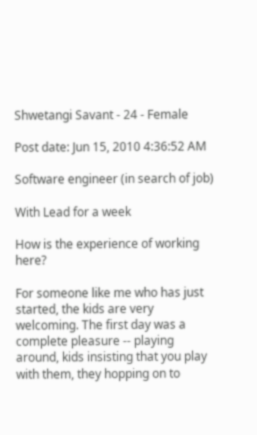Shwetangi Savant - 24 - Female

Post date: Jun 15, 2010 4:36:52 AM

Software engineer (in search of job)

With Lead for a week

How is the experience of working here?

For someone like me who has just started, the kids are very welcoming. The first day was a complete pleasure -- playing around, kids insisting that you play with them, they hopping on to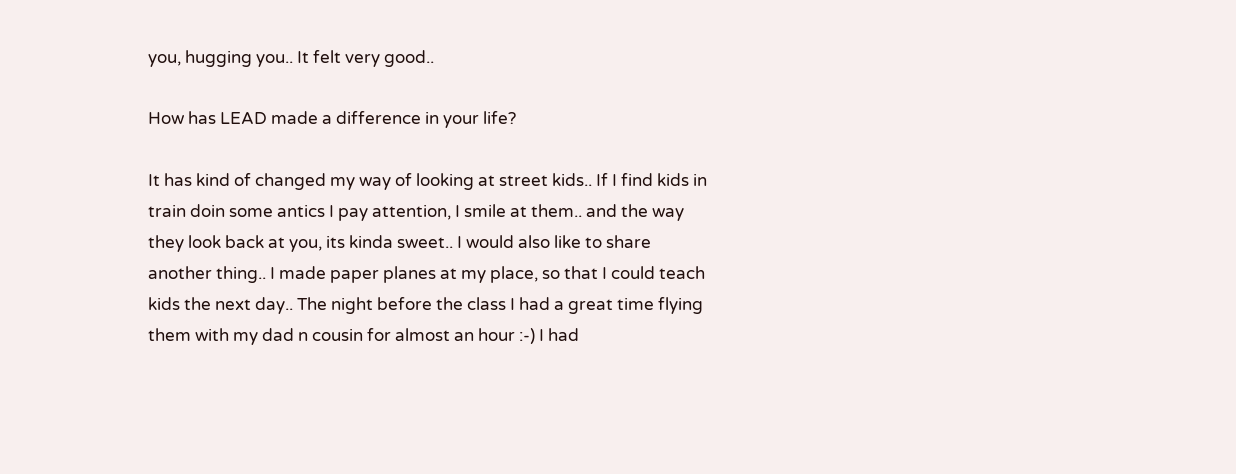you, hugging you.. It felt very good..

How has LEAD made a difference in your life?

It has kind of changed my way of looking at street kids.. If I find kids in train doin some antics I pay attention, I smile at them.. and the way they look back at you, its kinda sweet.. I would also like to share another thing.. I made paper planes at my place, so that I could teach kids the next day.. The night before the class I had a great time flying them with my dad n cousin for almost an hour :-) I had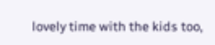lovely time with the kids too,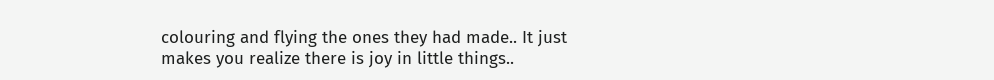colouring and flying the ones they had made.. It just makes you realize there is joy in little things..